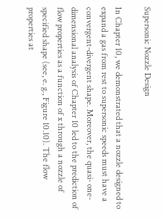Supersonic Nozzle Design

In Chapter 10, we demonstrated that a nozzle designed to expand a gas from rest to supersonic speeds must have a convergent-divergent shape. Moreover, the quasi- one-dimensional analysis of Chapter 10 led to the prediction of flow properties as a function of x through a nozzle of specified shape (see, e. g., Figure 10.10). The flow properties at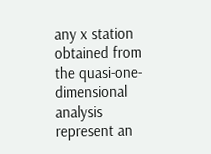any x station obtained from the quasi-one-dimensional analysis represent an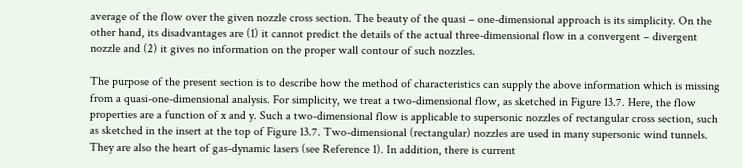average of the flow over the given nozzle cross section. The beauty of the quasi – one-dimensional approach is its simplicity. On the other hand, its disadvantages are (1) it cannot predict the details of the actual three-dimensional flow in a convergent – divergent nozzle and (2) it gives no information on the proper wall contour of such nozzles.

The purpose of the present section is to describe how the method of characteristics can supply the above information which is missing from a quasi-one-dimensional analysis. For simplicity, we treat a two-dimensional flow, as sketched in Figure 13.7. Here, the flow properties are a function of x and y. Such a two-dimensional flow is applicable to supersonic nozzles of rectangular cross section, such as sketched in the insert at the top of Figure 13.7. Two-dimensional (rectangular) nozzles are used in many supersonic wind tunnels. They are also the heart of gas-dynamic lasers (see Reference 1). In addition, there is current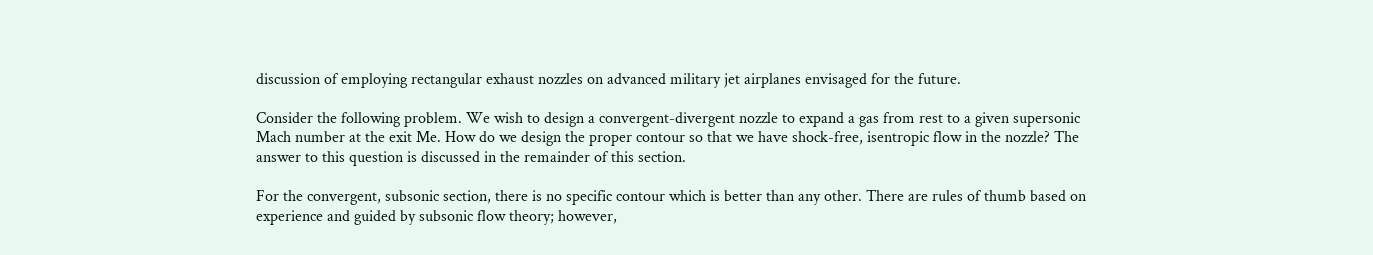discussion of employing rectangular exhaust nozzles on advanced military jet airplanes envisaged for the future.

Consider the following problem. We wish to design a convergent-divergent nozzle to expand a gas from rest to a given supersonic Mach number at the exit Me. How do we design the proper contour so that we have shock-free, isentropic flow in the nozzle? The answer to this question is discussed in the remainder of this section.

For the convergent, subsonic section, there is no specific contour which is better than any other. There are rules of thumb based on experience and guided by subsonic flow theory; however,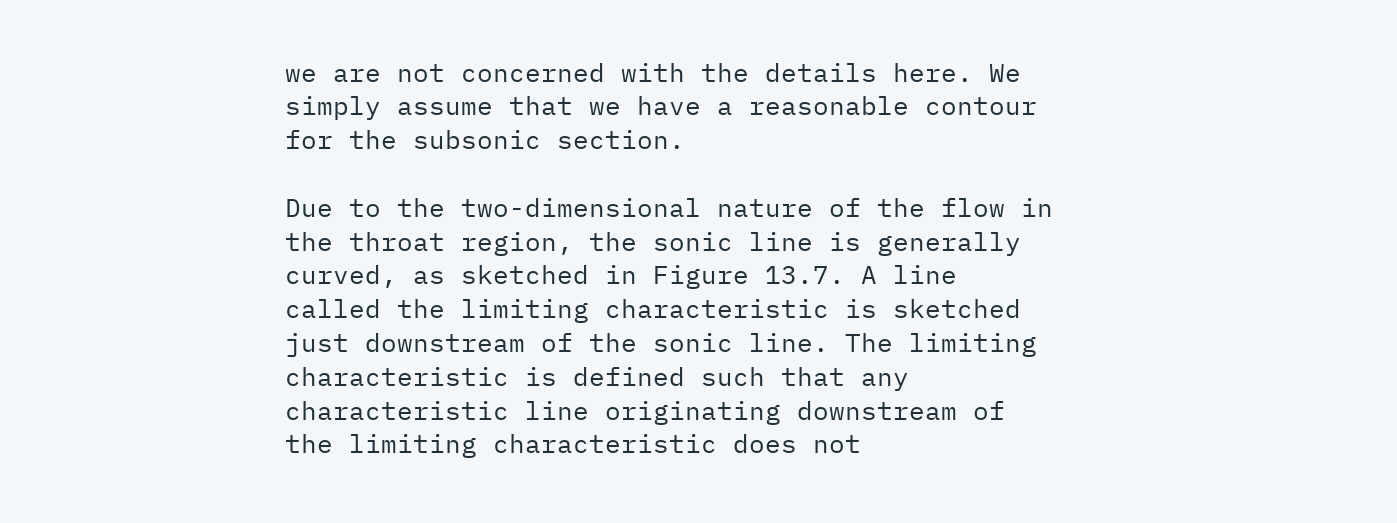we are not concerned with the details here. We simply assume that we have a reasonable contour for the subsonic section.

Due to the two-dimensional nature of the flow in the throat region, the sonic line is generally curved, as sketched in Figure 13.7. A line called the limiting characteristic is sketched just downstream of the sonic line. The limiting characteristic is defined such that any characteristic line originating downstream of the limiting characteristic does not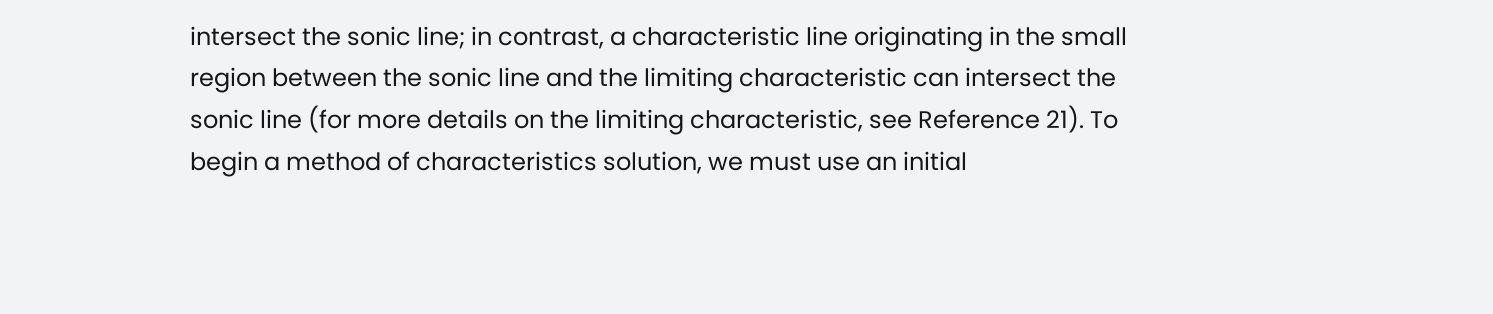intersect the sonic line; in contrast, a characteristic line originating in the small region between the sonic line and the limiting characteristic can intersect the sonic line (for more details on the limiting characteristic, see Reference 21). To begin a method of characteristics solution, we must use an initial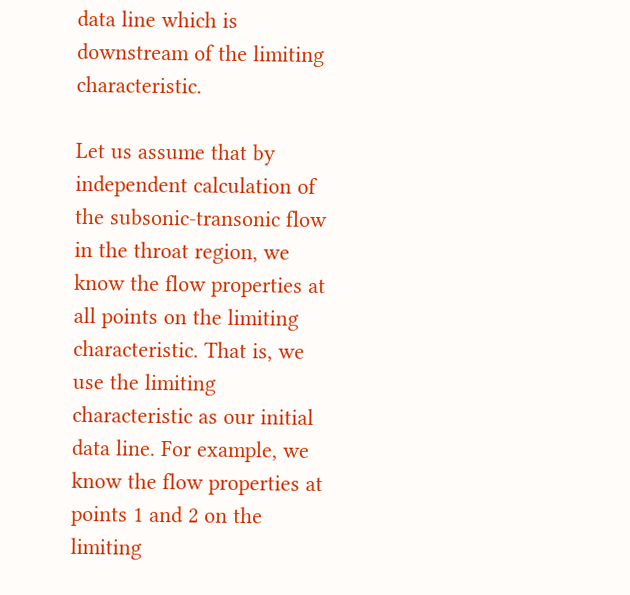data line which is downstream of the limiting characteristic.

Let us assume that by independent calculation of the subsonic-transonic flow in the throat region, we know the flow properties at all points on the limiting characteristic. That is, we use the limiting characteristic as our initial data line. For example, we know the flow properties at points 1 and 2 on the limiting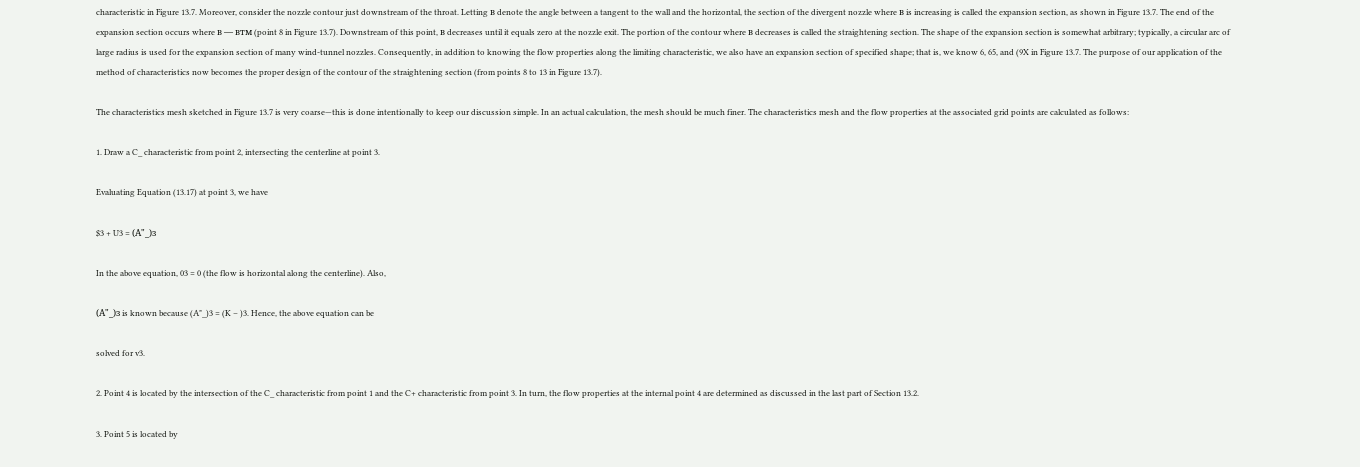characteristic in Figure 13.7. Moreover, consider the nozzle contour just downstream of the throat. Letting в denote the angle between a tangent to the wall and the horizontal, the section of the divergent nozzle where в is increasing is called the expansion section, as shown in Figure 13.7. The end of the expansion section occurs where в — втм (point 8 in Figure 13.7). Downstream of this point, в decreases until it equals zero at the nozzle exit. The portion of the contour where в decreases is called the straightening section. The shape of the expansion section is somewhat arbitrary; typically, a circular arc of large radius is used for the expansion section of many wind-tunnel nozzles. Consequently, in addition to knowing the flow properties along the limiting characteristic, we also have an expansion section of specified shape; that is, we know 6, 65, and (9X in Figure 13.7. The purpose of our application of the method of characteristics now becomes the proper design of the contour of the straightening section (from points 8 to 13 in Figure 13.7).

The characteristics mesh sketched in Figure 13.7 is very coarse—this is done intentionally to keep our discussion simple. In an actual calculation, the mesh should be much finer. The characteristics mesh and the flow properties at the associated grid points are calculated as follows:

1. Draw a C_ characteristic from point 2, intersecting the centerline at point 3.

Evaluating Equation (13.17) at point 3, we have

$3 + U3 = (А"_)з

In the above equation, 03 = 0 (the flow is horizontal along the centerline). Also,

(А"_)з is known because (A"_)3 = (K – )3. Hence, the above equation can be

solved for v3.

2. Point 4 is located by the intersection of the C_ characteristic from point 1 and the C+ characteristic from point 3. In turn, the flow properties at the internal point 4 are determined as discussed in the last part of Section 13.2.

3. Point 5 is located by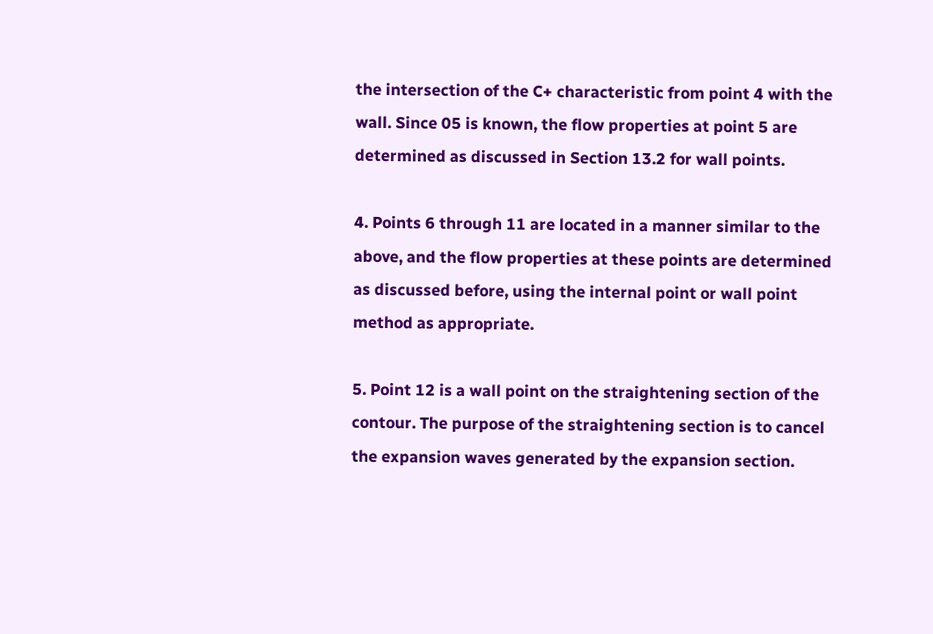the intersection of the C+ characteristic from point 4 with the wall. Since 05 is known, the flow properties at point 5 are determined as discussed in Section 13.2 for wall points.

4. Points 6 through 11 are located in a manner similar to the above, and the flow properties at these points are determined as discussed before, using the internal point or wall point method as appropriate.

5. Point 12 is a wall point on the straightening section of the contour. The purpose of the straightening section is to cancel the expansion waves generated by the expansion section.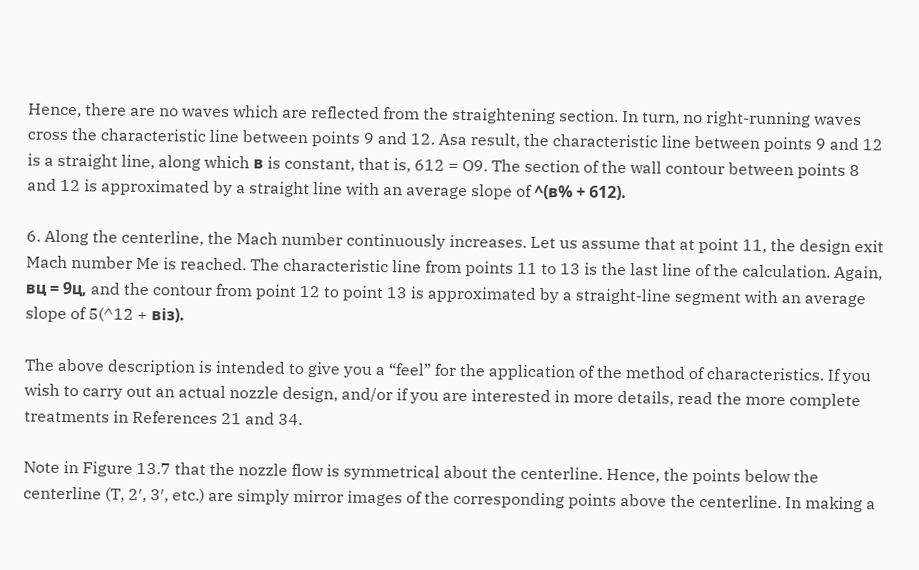Hence, there are no waves which are reflected from the straightening section. In turn, no right-running waves cross the characteristic line between points 9 and 12. Asa result, the characteristic line between points 9 and 12 is a straight line, along which в is constant, that is, 612 = O9. The section of the wall contour between points 8 and 12 is approximated by a straight line with an average slope of ^(в% + 612).

6. Along the centerline, the Mach number continuously increases. Let us assume that at point 11, the design exit Mach number Me is reached. The characteristic line from points 11 to 13 is the last line of the calculation. Again, вц = 9ц, and the contour from point 12 to point 13 is approximated by a straight-line segment with an average slope of 5(^12 + віз).

The above description is intended to give you a “feel” for the application of the method of characteristics. If you wish to carry out an actual nozzle design, and/or if you are interested in more details, read the more complete treatments in References 21 and 34.

Note in Figure 13.7 that the nozzle flow is symmetrical about the centerline. Hence, the points below the centerline (T, 2′, 3′, etc.) are simply mirror images of the corresponding points above the centerline. In making a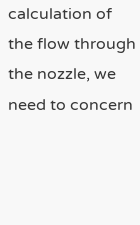calculation of the flow through the nozzle, we need to concern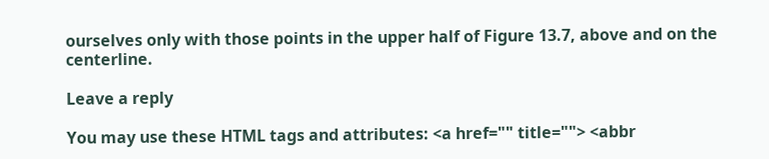ourselves only with those points in the upper half of Figure 13.7, above and on the centerline.

Leave a reply

You may use these HTML tags and attributes: <a href="" title=""> <abbr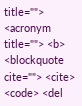title=""> <acronym title=""> <b> <blockquote cite=""> <cite> <code> <del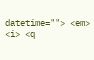datetime=""> <em> <i> <q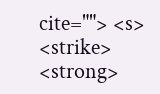cite=""> <s> <strike> <strong>